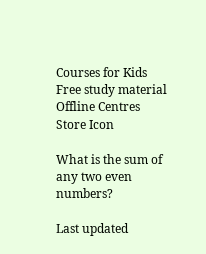Courses for Kids
Free study material
Offline Centres
Store Icon

What is the sum of any two even numbers?

Last updated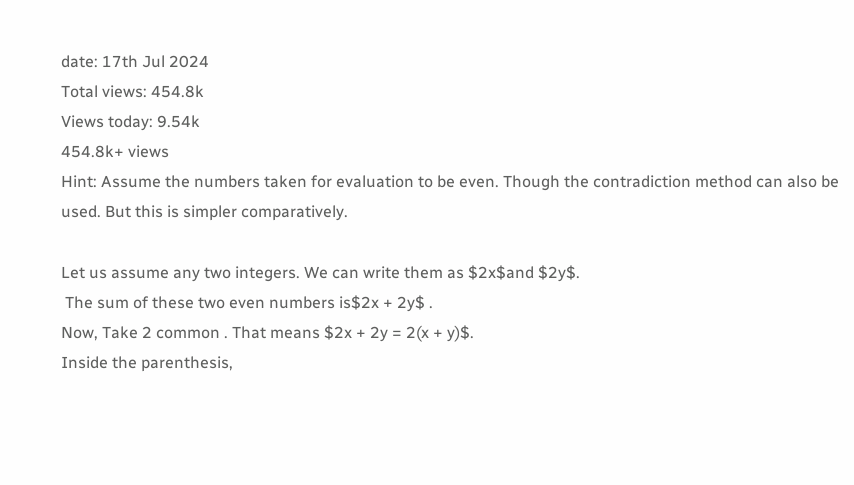date: 17th Jul 2024
Total views: 454.8k
Views today: 9.54k
454.8k+ views
Hint: Assume the numbers taken for evaluation to be even. Though the contradiction method can also be used. But this is simpler comparatively.

Let us assume any two integers. We can write them as $2x$and $2y$.
 The sum of these two even numbers is$2x + 2y$ .
Now, Take 2 common . That means $2x + 2y = 2(x + y)$.
Inside the parenthesis,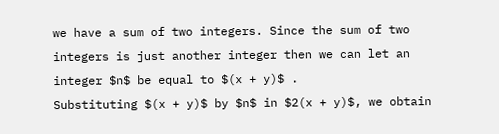we have a sum of two integers. Since the sum of two integers is just another integer then we can let an integer $n$ be equal to $(x + y)$ .
Substituting $(x + y)$ by $n$ in $2(x + y)$, we obtain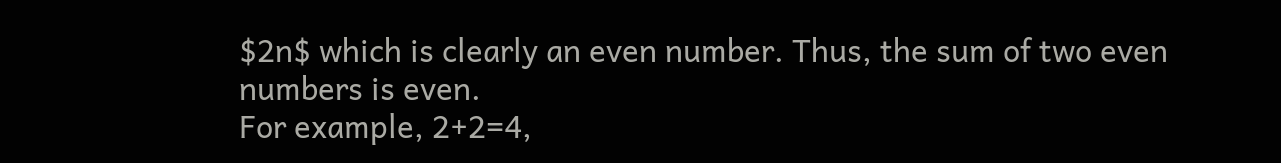$2n$ which is clearly an even number. Thus, the sum of two even numbers is even.
For example, 2+2=4,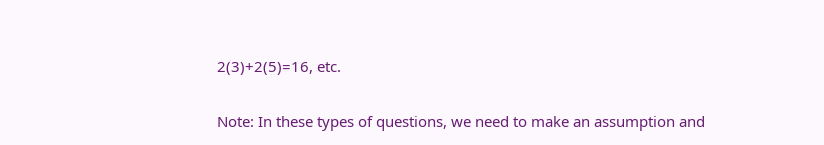2(3)+2(5)=16, etc.

Note: In these types of questions, we need to make an assumption and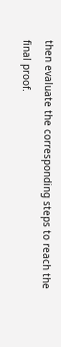then evaluate the corresponding steps to reach the final proof.